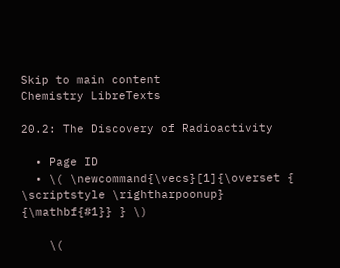Skip to main content
Chemistry LibreTexts

20.2: The Discovery of Radioactivity

  • Page ID
  • \( \newcommand{\vecs}[1]{\overset { \scriptstyle \rightharpoonup} {\mathbf{#1}} } \)

    \(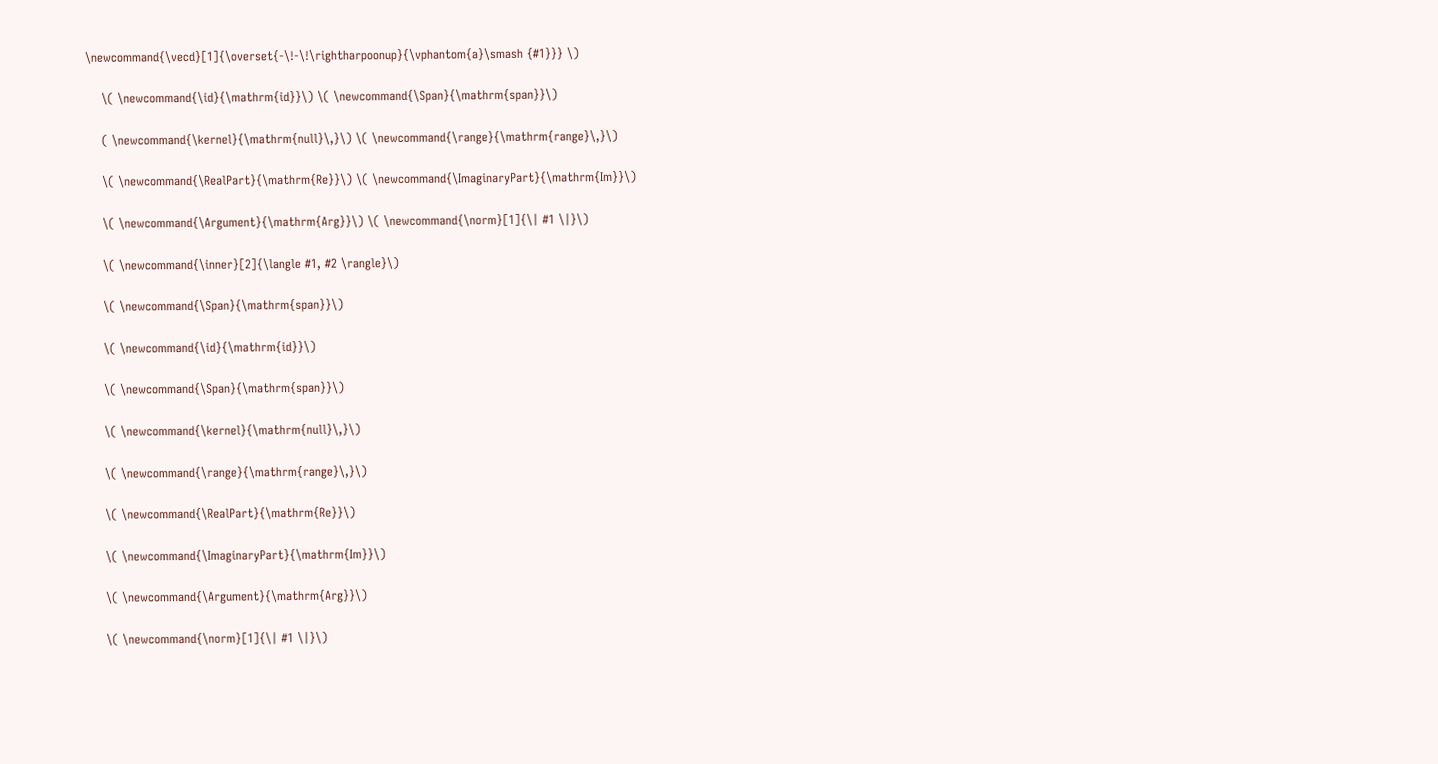\newcommand{\vecd}[1]{\overset{-\!-\!\rightharpoonup}{\vphantom{a}\smash {#1}}} \)

    \( \newcommand{\id}{\mathrm{id}}\) \( \newcommand{\Span}{\mathrm{span}}\)

    ( \newcommand{\kernel}{\mathrm{null}\,}\) \( \newcommand{\range}{\mathrm{range}\,}\)

    \( \newcommand{\RealPart}{\mathrm{Re}}\) \( \newcommand{\ImaginaryPart}{\mathrm{Im}}\)

    \( \newcommand{\Argument}{\mathrm{Arg}}\) \( \newcommand{\norm}[1]{\| #1 \|}\)

    \( \newcommand{\inner}[2]{\langle #1, #2 \rangle}\)

    \( \newcommand{\Span}{\mathrm{span}}\)

    \( \newcommand{\id}{\mathrm{id}}\)

    \( \newcommand{\Span}{\mathrm{span}}\)

    \( \newcommand{\kernel}{\mathrm{null}\,}\)

    \( \newcommand{\range}{\mathrm{range}\,}\)

    \( \newcommand{\RealPart}{\mathrm{Re}}\)

    \( \newcommand{\ImaginaryPart}{\mathrm{Im}}\)

    \( \newcommand{\Argument}{\mathrm{Arg}}\)

    \( \newcommand{\norm}[1]{\| #1 \|}\)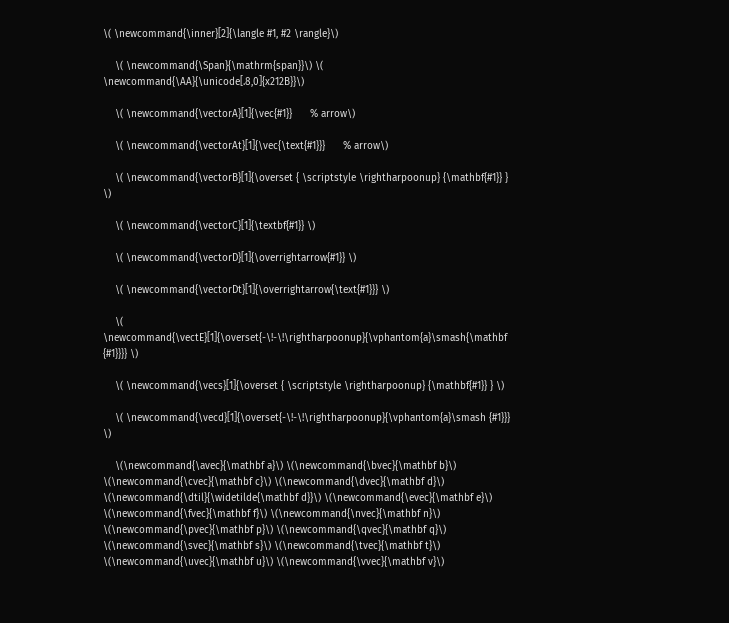\( \newcommand{\inner}[2]{\langle #1, #2 \rangle}\)

    \( \newcommand{\Span}{\mathrm{span}}\) \( \newcommand{\AA}{\unicode[.8,0]{x212B}}\)

    \( \newcommand{\vectorA}[1]{\vec{#1}}      % arrow\)

    \( \newcommand{\vectorAt}[1]{\vec{\text{#1}}}      % arrow\)

    \( \newcommand{\vectorB}[1]{\overset { \scriptstyle \rightharpoonup} {\mathbf{#1}} } \)

    \( \newcommand{\vectorC}[1]{\textbf{#1}} \)

    \( \newcommand{\vectorD}[1]{\overrightarrow{#1}} \)

    \( \newcommand{\vectorDt}[1]{\overrightarrow{\text{#1}}} \)

    \( \newcommand{\vectE}[1]{\overset{-\!-\!\rightharpoonup}{\vphantom{a}\smash{\mathbf {#1}}}} \)

    \( \newcommand{\vecs}[1]{\overset { \scriptstyle \rightharpoonup} {\mathbf{#1}} } \)

    \( \newcommand{\vecd}[1]{\overset{-\!-\!\rightharpoonup}{\vphantom{a}\smash {#1}}} \)

    \(\newcommand{\avec}{\mathbf a}\) \(\newcommand{\bvec}{\mathbf b}\) \(\newcommand{\cvec}{\mathbf c}\) \(\newcommand{\dvec}{\mathbf d}\) \(\newcommand{\dtil}{\widetilde{\mathbf d}}\) \(\newcommand{\evec}{\mathbf e}\) \(\newcommand{\fvec}{\mathbf f}\) \(\newcommand{\nvec}{\mathbf n}\) \(\newcommand{\pvec}{\mathbf p}\) \(\newcommand{\qvec}{\mathbf q}\) \(\newcommand{\svec}{\mathbf s}\) \(\newcommand{\tvec}{\mathbf t}\) \(\newcommand{\uvec}{\mathbf u}\) \(\newcommand{\vvec}{\mathbf v}\)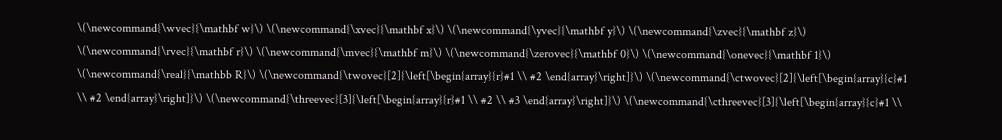\(\newcommand{\wvec}{\mathbf w}\) \(\newcommand{\xvec}{\mathbf x}\) \(\newcommand{\yvec}{\mathbf y}\) \(\newcommand{\zvec}{\mathbf z}\) \(\newcommand{\rvec}{\mathbf r}\) \(\newcommand{\mvec}{\mathbf m}\) \(\newcommand{\zerovec}{\mathbf 0}\) \(\newcommand{\onevec}{\mathbf 1}\) \(\newcommand{\real}{\mathbb R}\) \(\newcommand{\twovec}[2]{\left[\begin{array}{r}#1 \\ #2 \end{array}\right]}\) \(\newcommand{\ctwovec}[2]{\left[\begin{array}{c}#1 \\ #2 \end{array}\right]}\) \(\newcommand{\threevec}[3]{\left[\begin{array}{r}#1 \\ #2 \\ #3 \end{array}\right]}\) \(\newcommand{\cthreevec}[3]{\left[\begin{array}{c}#1 \\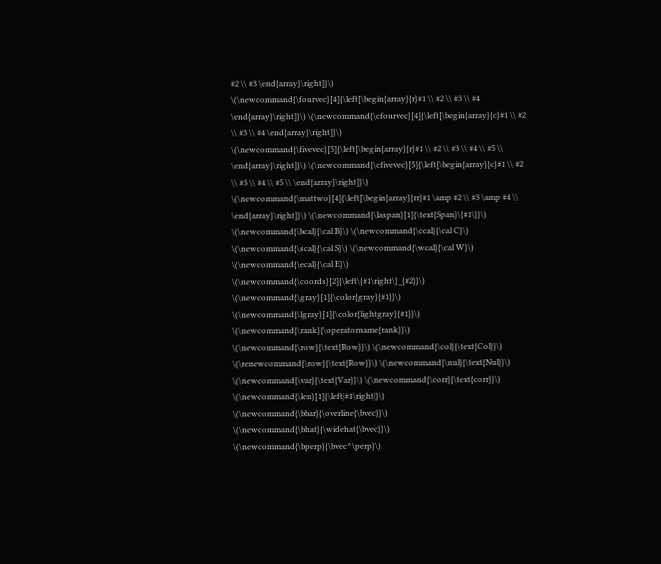#2 \\ #3 \end{array}\right]}\) \(\newcommand{\fourvec}[4]{\left[\begin{array}{r}#1 \\ #2 \\ #3 \\ #4 \end{array}\right]}\) \(\newcommand{\cfourvec}[4]{\left[\begin{array}{c}#1 \\ #2 \\ #3 \\ #4 \end{array}\right]}\) \(\newcommand{\fivevec}[5]{\left[\begin{array}{r}#1 \\ #2 \\ #3 \\ #4 \\ #5 \\ \end{array}\right]}\) \(\newcommand{\cfivevec}[5]{\left[\begin{array}{c}#1 \\ #2 \\ #3 \\ #4 \\ #5 \\ \end{array}\right]}\) \(\newcommand{\mattwo}[4]{\left[\begin{array}{rr}#1 \amp #2 \\ #3 \amp #4 \\ \end{array}\right]}\) \(\newcommand{\laspan}[1]{\text{Span}\{#1\}}\) \(\newcommand{\bcal}{\cal B}\) \(\newcommand{\ccal}{\cal C}\) \(\newcommand{\scal}{\cal S}\) \(\newcommand{\wcal}{\cal W}\) \(\newcommand{\ecal}{\cal E}\) \(\newcommand{\coords}[2]{\left\{#1\right\}_{#2}}\) \(\newcommand{\gray}[1]{\color{gray}{#1}}\) \(\newcommand{\lgray}[1]{\color{lightgray}{#1}}\) \(\newcommand{\rank}{\operatorname{rank}}\) \(\newcommand{\row}{\text{Row}}\) \(\newcommand{\col}{\text{Col}}\) \(\renewcommand{\row}{\text{Row}}\) \(\newcommand{\nul}{\text{Nul}}\) \(\newcommand{\var}{\text{Var}}\) \(\newcommand{\corr}{\text{corr}}\) \(\newcommand{\len}[1]{\left|#1\right|}\) \(\newcommand{\bbar}{\overline{\bvec}}\) \(\newcommand{\bhat}{\widehat{\bvec}}\) \(\newcommand{\bperp}{\bvec^\perp}\)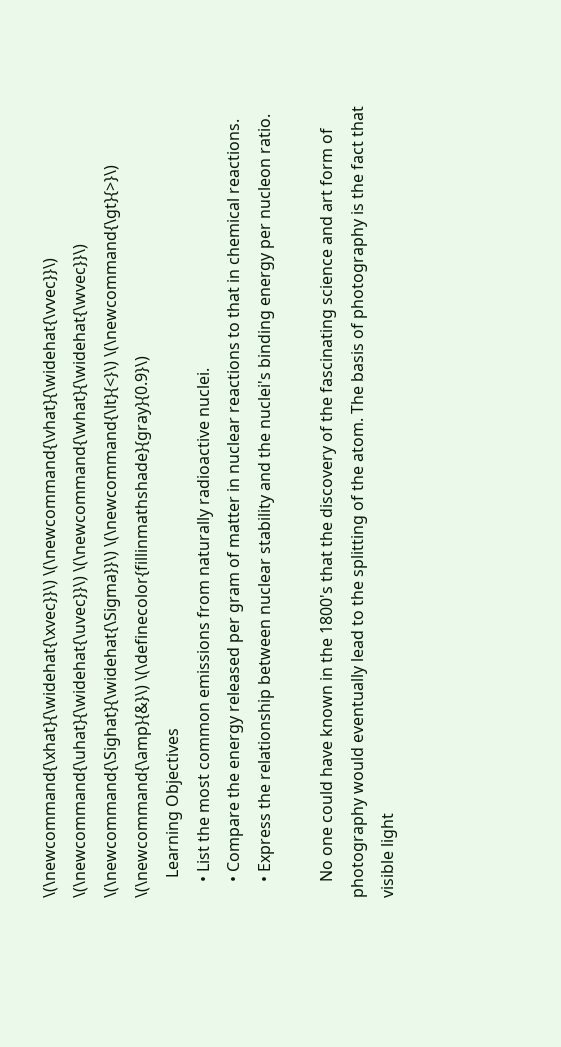\(\newcommand{\xhat}{\widehat{\xvec}}\) \(\newcommand{\vhat}{\widehat{\vvec}}\) \(\newcommand{\uhat}{\widehat{\uvec}}\) \(\newcommand{\what}{\widehat{\wvec}}\) \(\newcommand{\Sighat}{\widehat{\Sigma}}\) \(\newcommand{\lt}{<}\) \(\newcommand{\gt}{>}\) \(\newcommand{\amp}{&}\) \(\definecolor{fillinmathshade}{gray}{0.9}\)
     Learning Objectives
    • List the most common emissions from naturally radioactive nuclei.
    • Compare the energy released per gram of matter in nuclear reactions to that in chemical reactions.
    • Express the relationship between nuclear stability and the nuclei's binding energy per nucleon ratio.

    No one could have known in the 1800's that the discovery of the fascinating science and art form of photography would eventually lead to the splitting of the atom. The basis of photography is the fact that visible light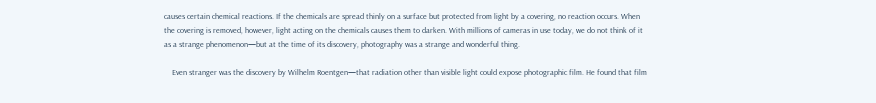causes certain chemical reactions. If the chemicals are spread thinly on a surface but protected from light by a covering, no reaction occurs. When the covering is removed, however, light acting on the chemicals causes them to darken. With millions of cameras in use today, we do not think of it as a strange phenomenon—but at the time of its discovery, photography was a strange and wonderful thing.

    Even stranger was the discovery by Wilhelm Roentgen—that radiation other than visible light could expose photographic film. He found that film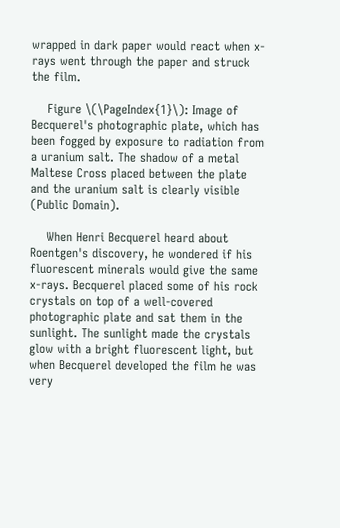wrapped in dark paper would react when x-rays went through the paper and struck the film.

    Figure \(\PageIndex{1}\): Image of Becquerel's photographic plate, which has been fogged by exposure to radiation from a uranium salt. The shadow of a metal Maltese Cross placed between the plate and the uranium salt is clearly visible (Public Domain).

    When Henri Becquerel heard about Roentgen's discovery, he wondered if his fluorescent minerals would give the same x-rays. Becquerel placed some of his rock crystals on top of a well-covered photographic plate and sat them in the sunlight. The sunlight made the crystals glow with a bright fluorescent light, but when Becquerel developed the film he was very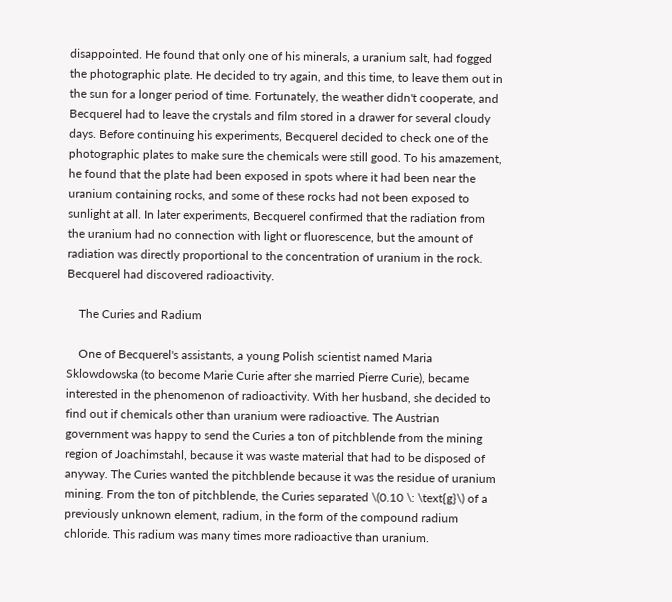disappointed. He found that only one of his minerals, a uranium salt, had fogged the photographic plate. He decided to try again, and this time, to leave them out in the sun for a longer period of time. Fortunately, the weather didn't cooperate, and Becquerel had to leave the crystals and film stored in a drawer for several cloudy days. Before continuing his experiments, Becquerel decided to check one of the photographic plates to make sure the chemicals were still good. To his amazement, he found that the plate had been exposed in spots where it had been near the uranium containing rocks, and some of these rocks had not been exposed to sunlight at all. In later experiments, Becquerel confirmed that the radiation from the uranium had no connection with light or fluorescence, but the amount of radiation was directly proportional to the concentration of uranium in the rock. Becquerel had discovered radioactivity.

    The Curies and Radium

    One of Becquerel's assistants, a young Polish scientist named Maria Sklowdowska (to become Marie Curie after she married Pierre Curie), became interested in the phenomenon of radioactivity. With her husband, she decided to find out if chemicals other than uranium were radioactive. The Austrian government was happy to send the Curies a ton of pitchblende from the mining region of Joachimstahl, because it was waste material that had to be disposed of anyway. The Curies wanted the pitchblende because it was the residue of uranium mining. From the ton of pitchblende, the Curies separated \(0.10 \: \text{g}\) of a previously unknown element, radium, in the form of the compound radium chloride. This radium was many times more radioactive than uranium.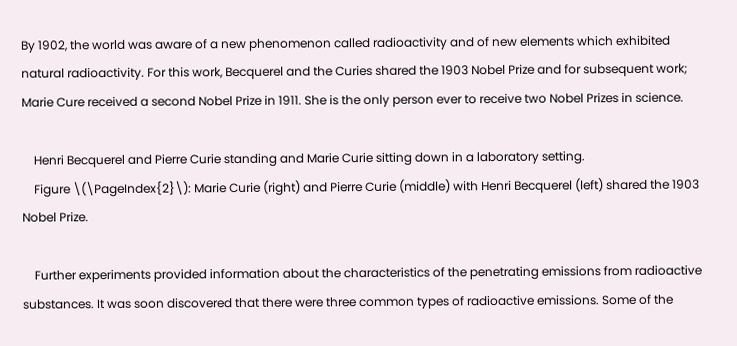By 1902, the world was aware of a new phenomenon called radioactivity and of new elements which exhibited natural radioactivity. For this work, Becquerel and the Curies shared the 1903 Nobel Prize and for subsequent work; Marie Cure received a second Nobel Prize in 1911. She is the only person ever to receive two Nobel Prizes in science.

    Henri Becquerel and Pierre Curie standing and Marie Curie sitting down in a laboratory setting.
    Figure \(\PageIndex{2}\): Marie Curie (right) and Pierre Curie (middle) with Henri Becquerel (left) shared the 1903 Nobel Prize.

    Further experiments provided information about the characteristics of the penetrating emissions from radioactive substances. It was soon discovered that there were three common types of radioactive emissions. Some of the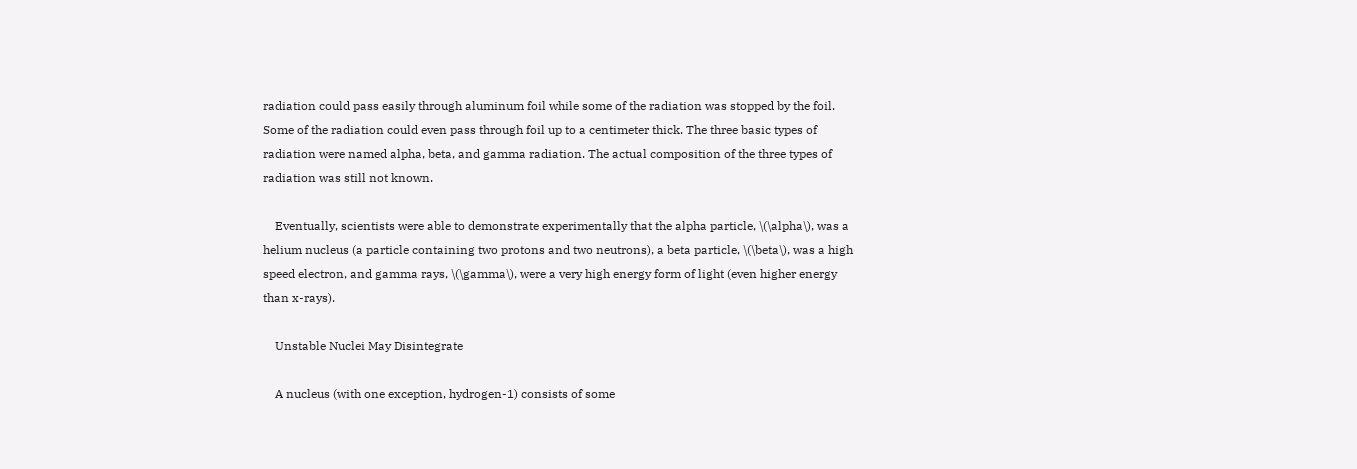radiation could pass easily through aluminum foil while some of the radiation was stopped by the foil. Some of the radiation could even pass through foil up to a centimeter thick. The three basic types of radiation were named alpha, beta, and gamma radiation. The actual composition of the three types of radiation was still not known.

    Eventually, scientists were able to demonstrate experimentally that the alpha particle, \(\alpha\), was a helium nucleus (a particle containing two protons and two neutrons), a beta particle, \(\beta\), was a high speed electron, and gamma rays, \(\gamma\), were a very high energy form of light (even higher energy than x-rays).

    Unstable Nuclei May Disintegrate

    A nucleus (with one exception, hydrogen-1) consists of some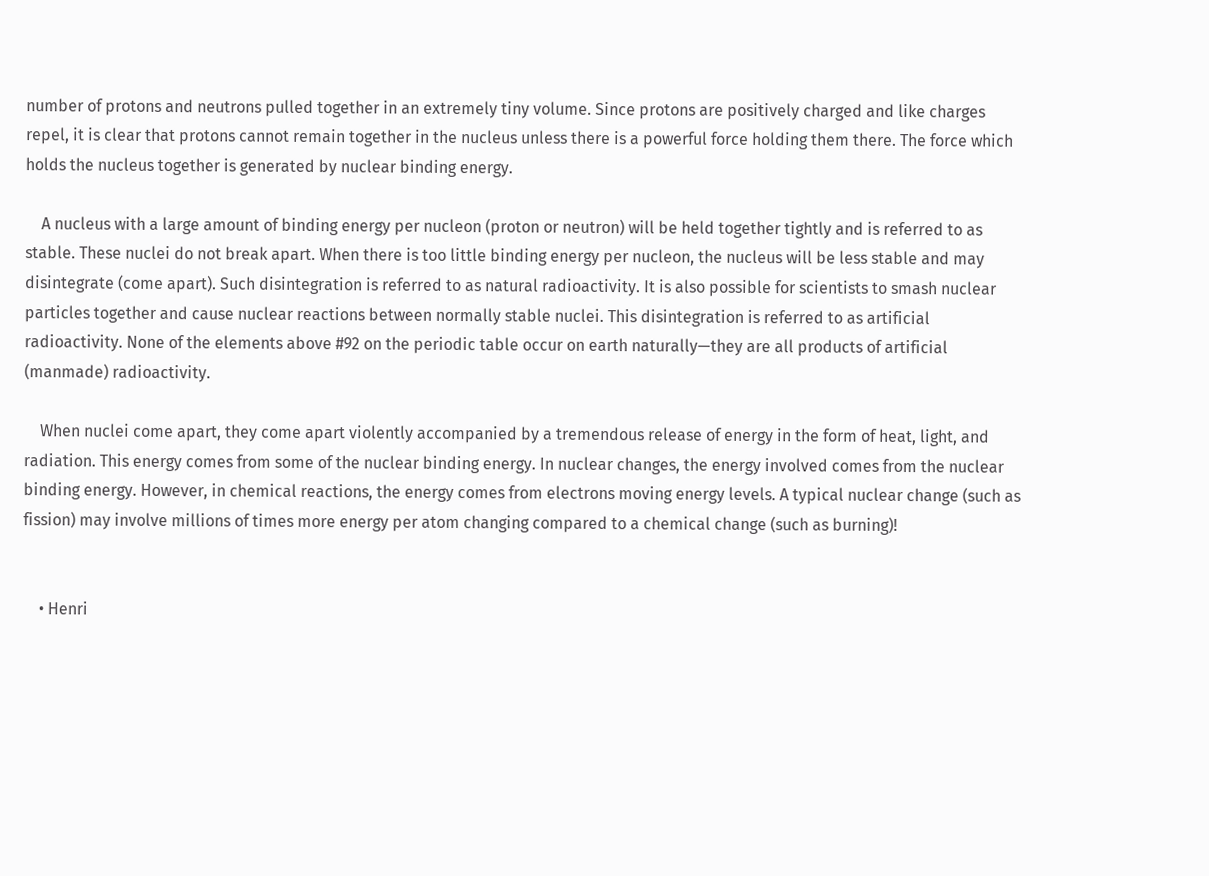number of protons and neutrons pulled together in an extremely tiny volume. Since protons are positively charged and like charges repel, it is clear that protons cannot remain together in the nucleus unless there is a powerful force holding them there. The force which holds the nucleus together is generated by nuclear binding energy.

    A nucleus with a large amount of binding energy per nucleon (proton or neutron) will be held together tightly and is referred to as stable. These nuclei do not break apart. When there is too little binding energy per nucleon, the nucleus will be less stable and may disintegrate (come apart). Such disintegration is referred to as natural radioactivity. It is also possible for scientists to smash nuclear particles together and cause nuclear reactions between normally stable nuclei. This disintegration is referred to as artificial radioactivity. None of the elements above #92 on the periodic table occur on earth naturally—they are all products of artificial (manmade) radioactivity.

    When nuclei come apart, they come apart violently accompanied by a tremendous release of energy in the form of heat, light, and radiation. This energy comes from some of the nuclear binding energy. In nuclear changes, the energy involved comes from the nuclear binding energy. However, in chemical reactions, the energy comes from electrons moving energy levels. A typical nuclear change (such as fission) may involve millions of times more energy per atom changing compared to a chemical change (such as burning)!


    • Henri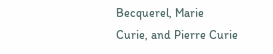Becquerel, Marie Curie, and Pierre Curie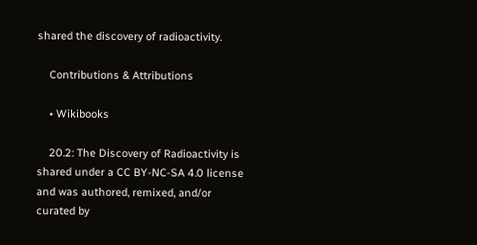shared the discovery of radioactivity.

    Contributions & Attributions

    • Wikibooks

    20.2: The Discovery of Radioactivity is shared under a CC BY-NC-SA 4.0 license and was authored, remixed, and/or curated by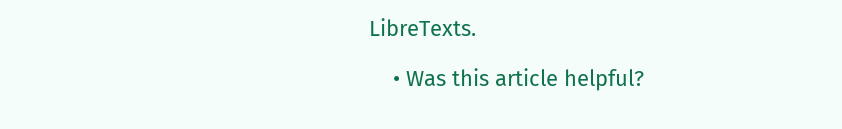LibreTexts.

    • Was this article helpful?